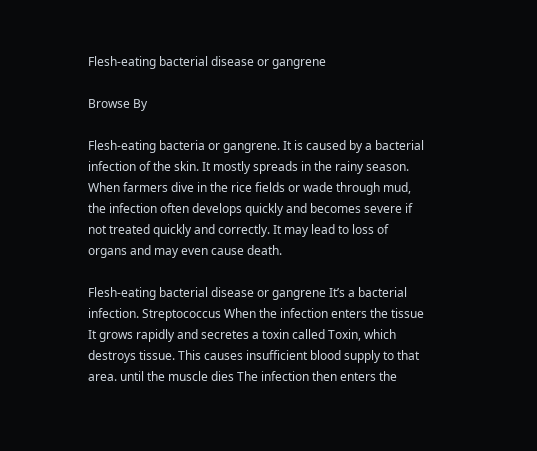Flesh-eating bacterial disease or gangrene

Browse By

Flesh-eating bacteria or gangrene. It is caused by a bacterial infection of the skin. It mostly spreads in the rainy season. When farmers dive in the rice fields or wade through mud, the infection often develops quickly and becomes severe if not treated quickly and correctly. It may lead to loss of organs and may even cause death.

Flesh-eating bacterial disease or gangrene It’s a bacterial infection. Streptococcus When the infection enters the tissue It grows rapidly and secretes a toxin called Toxin, which destroys tissue. This causes insufficient blood supply to that area. until the muscle dies The infection then enters the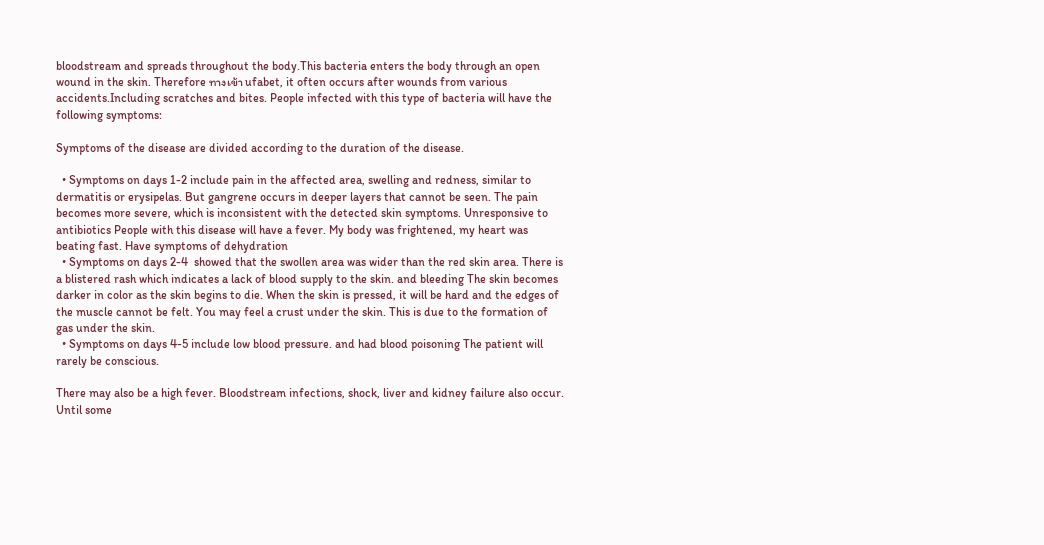bloodstream and spreads throughout the body.This bacteria enters the body through an open wound in the skin. Therefore ทางเข้า ufabet, it often occurs after wounds from various accidents.Including scratches and bites. People infected with this type of bacteria will have the following symptoms:

Symptoms of the disease are divided according to the duration of the disease.

  • Symptoms on days 1-2 include pain in the affected area, swelling and redness, similar to dermatitis or erysipelas. But gangrene occurs in deeper layers that cannot be seen. The pain becomes more severe, which is inconsistent with the detected skin symptoms. Unresponsive to antibiotics People with this disease will have a fever. My body was frightened, my heart was beating fast. Have symptoms of dehydration
  • Symptoms on days 2-4  showed that the swollen area was wider than the red skin area. There is a blistered rash which indicates a lack of blood supply to the skin. and bleeding The skin becomes darker in color as the skin begins to die. When the skin is pressed, it will be hard and the edges of the muscle cannot be felt. You may feel a crust under the skin. This is due to the formation of gas under the skin.
  • Symptoms on days 4-5 include low blood pressure. and had blood poisoning The patient will rarely be conscious.

There may also be a high fever. Bloodstream infections, shock, liver and kidney failure also occur. Until some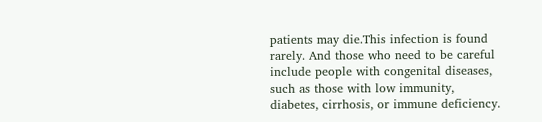patients may die.This infection is found rarely. And those who need to be careful include people with congenital diseases, such as those with low immunity, diabetes, cirrhosis, or immune deficiency.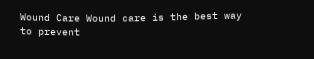Wound Care Wound care is the best way to prevent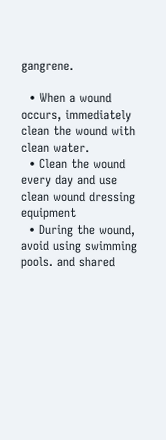gangrene.

  • When a wound occurs, immediately clean the wound with clean water.
  • Clean the wound every day and use clean wound dressing equipment
  • During the wound, avoid using swimming pools. and shared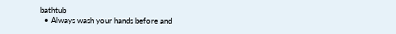bathtub
  • Always wash your hands before and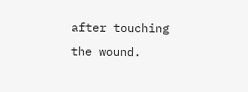after touching the wound.